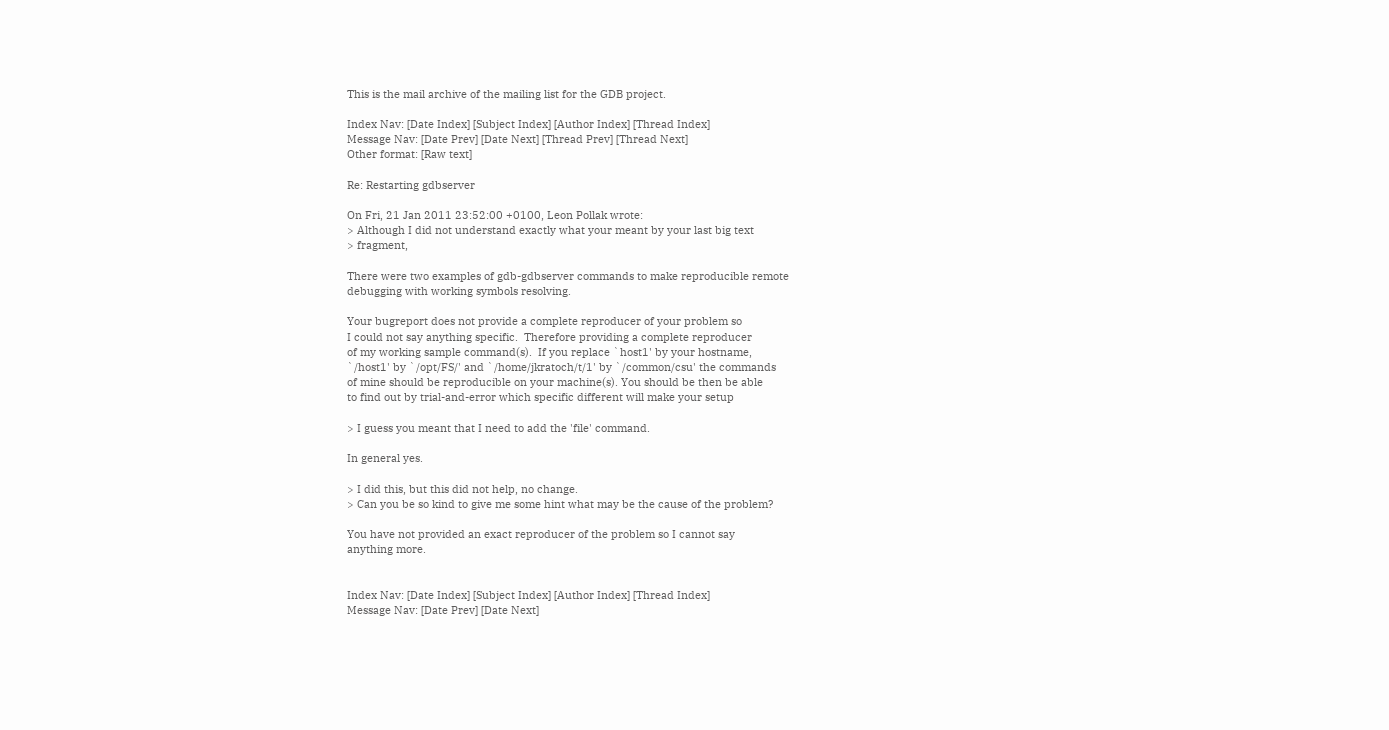This is the mail archive of the mailing list for the GDB project.

Index Nav: [Date Index] [Subject Index] [Author Index] [Thread Index]
Message Nav: [Date Prev] [Date Next] [Thread Prev] [Thread Next]
Other format: [Raw text]

Re: Restarting gdbserver

On Fri, 21 Jan 2011 23:52:00 +0100, Leon Pollak wrote:
> Although I did not understand exactly what your meant by your last big text
> fragment,

There were two examples of gdb-gdbserver commands to make reproducible remote
debugging with working symbols resolving.

Your bugreport does not provide a complete reproducer of your problem so
I could not say anything specific.  Therefore providing a complete reproducer
of my working sample command(s).  If you replace `host1' by your hostname,
`/host1' by `/opt/FS/' and `/home/jkratoch/t/1' by `/common/csu' the commands
of mine should be reproducible on your machine(s). You should be then be able
to find out by trial-and-error which specific different will make your setup

> I guess you meant that I need to add the 'file' command.

In general yes.

> I did this, but this did not help, no change.
> Can you be so kind to give me some hint what may be the cause of the problem?

You have not provided an exact reproducer of the problem so I cannot say
anything more.


Index Nav: [Date Index] [Subject Index] [Author Index] [Thread Index]
Message Nav: [Date Prev] [Date Next]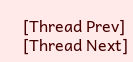[Thread Prev] [Thread Next]